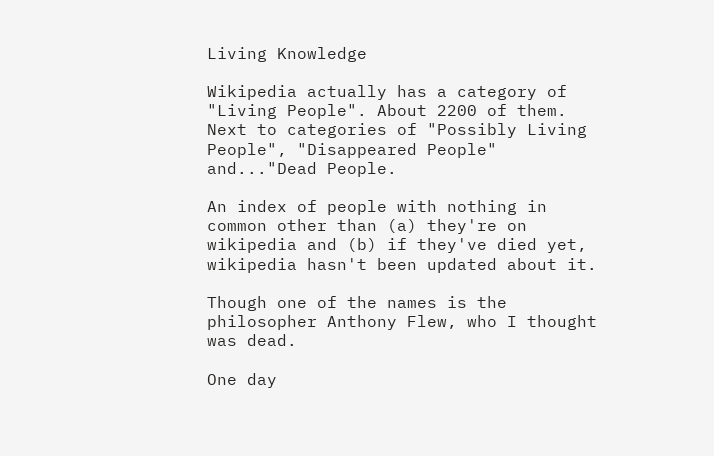Living Knowledge

Wikipedia actually has a category of "Living People". About 2200 of them. Next to categories of "Possibly Living People", "Disappeared People" and..."Dead People.

An index of people with nothing in common other than (a) they're on wikipedia and (b) if they've died yet, wikipedia hasn't been updated about it.

Though one of the names is the philosopher Anthony Flew, who I thought was dead.

One day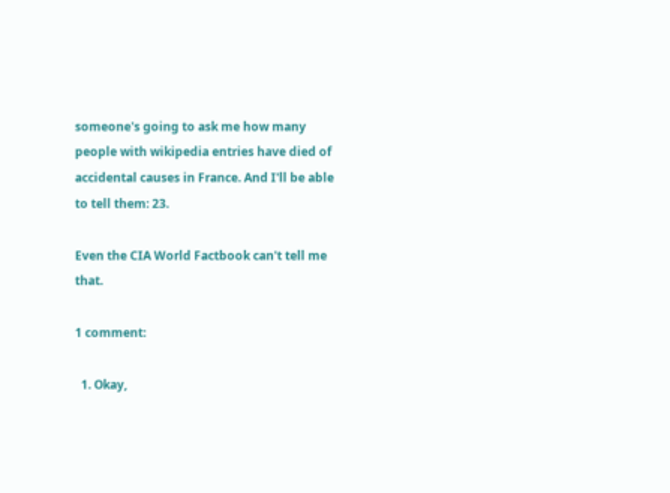someone's going to ask me how many people with wikipedia entries have died of accidental causes in France. And I'll be able to tell them: 23.

Even the CIA World Factbook can't tell me that.

1 comment:

  1. Okay,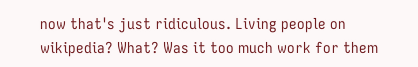now that's just ridiculous. Living people on wikipedia? What? Was it too much work for them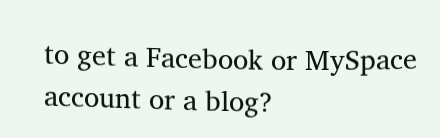to get a Facebook or MySpace account or a blog?